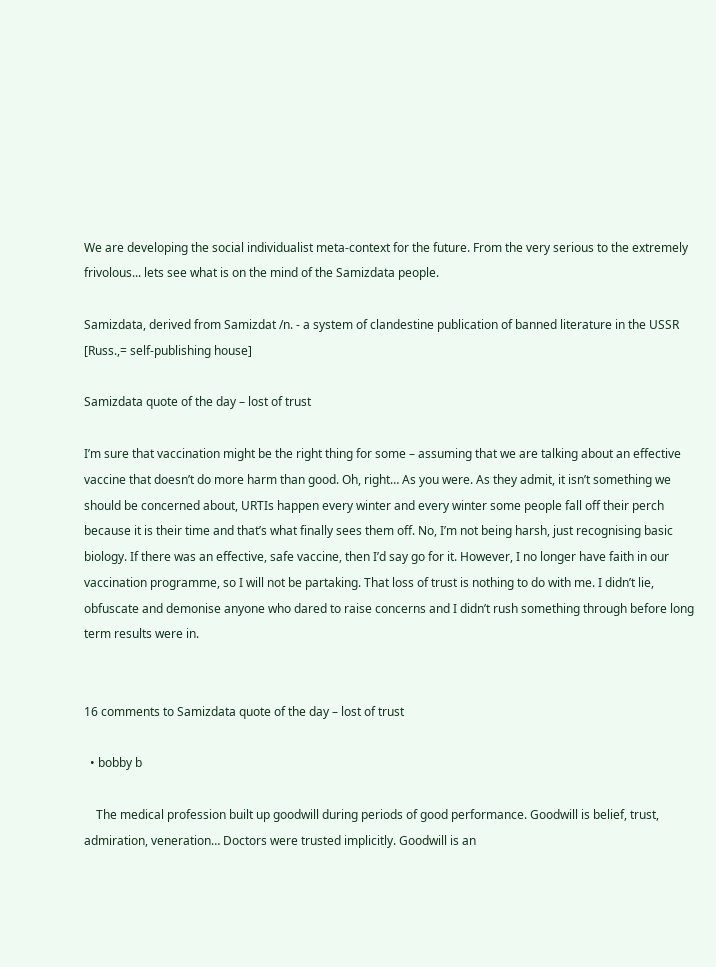We are developing the social individualist meta-context for the future. From the very serious to the extremely frivolous... lets see what is on the mind of the Samizdata people.

Samizdata, derived from Samizdat /n. - a system of clandestine publication of banned literature in the USSR [Russ.,= self-publishing house]

Samizdata quote of the day – lost of trust

I’m sure that vaccination might be the right thing for some – assuming that we are talking about an effective vaccine that doesn’t do more harm than good. Oh, right… As you were. As they admit, it isn’t something we should be concerned about, URTIs happen every winter and every winter some people fall off their perch because it is their time and that’s what finally sees them off. No, I’m not being harsh, just recognising basic biology. If there was an effective, safe vaccine, then I’d say go for it. However, I no longer have faith in our vaccination programme, so I will not be partaking. That loss of trust is nothing to do with me. I didn’t lie, obfuscate and demonise anyone who dared to raise concerns and I didn’t rush something through before long term results were in.


16 comments to Samizdata quote of the day – lost of trust

  • bobby b

    The medical profession built up goodwill during periods of good performance. Goodwill is belief, trust, admiration, veneration… Doctors were trusted implicitly. Goodwill is an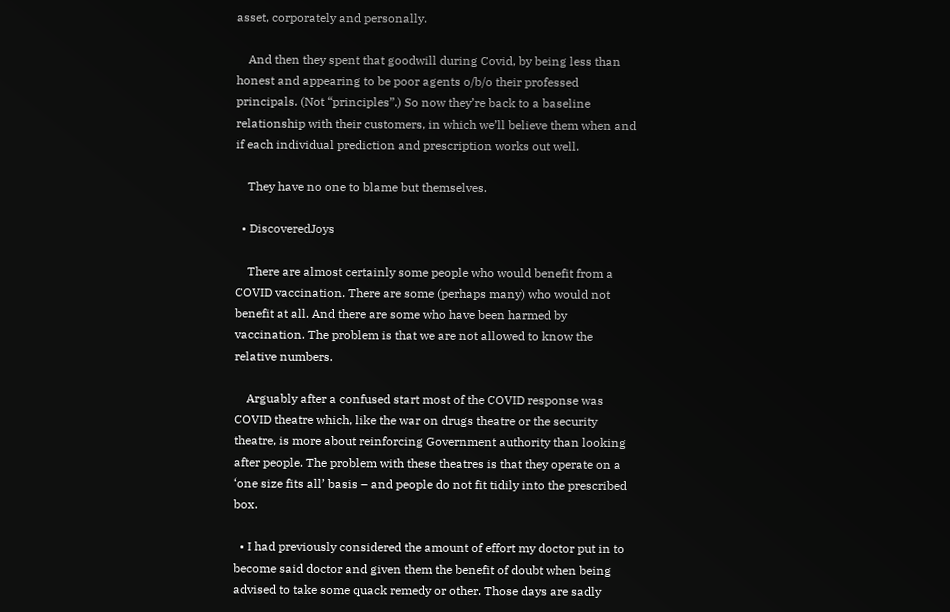asset, corporately and personally.

    And then they spent that goodwill during Covid, by being less than honest and appearing to be poor agents o/b/o their professed principals. (Not “principles”.) So now they’re back to a baseline relationship with their customers, in which we’ll believe them when and if each individual prediction and prescription works out well.

    They have no one to blame but themselves.

  • DiscoveredJoys

    There are almost certainly some people who would benefit from a COVID vaccination. There are some (perhaps many) who would not benefit at all. And there are some who have been harmed by vaccination. The problem is that we are not allowed to know the relative numbers.

    Arguably after a confused start most of the COVID response was COVID theatre which, like the war on drugs theatre or the security theatre, is more about reinforcing Government authority than looking after people. The problem with these theatres is that they operate on a ‘one size fits all’ basis – and people do not fit tidily into the prescribed box.

  • I had previously considered the amount of effort my doctor put in to become said doctor and given them the benefit of doubt when being advised to take some quack remedy or other. Those days are sadly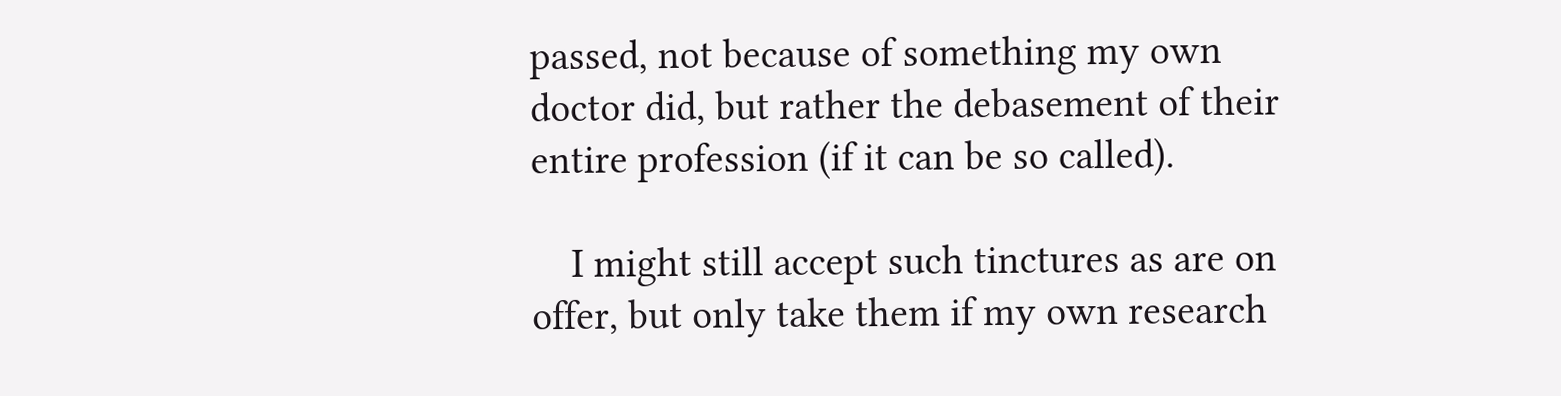passed, not because of something my own doctor did, but rather the debasement of their entire profession (if it can be so called).

    I might still accept such tinctures as are on offer, but only take them if my own research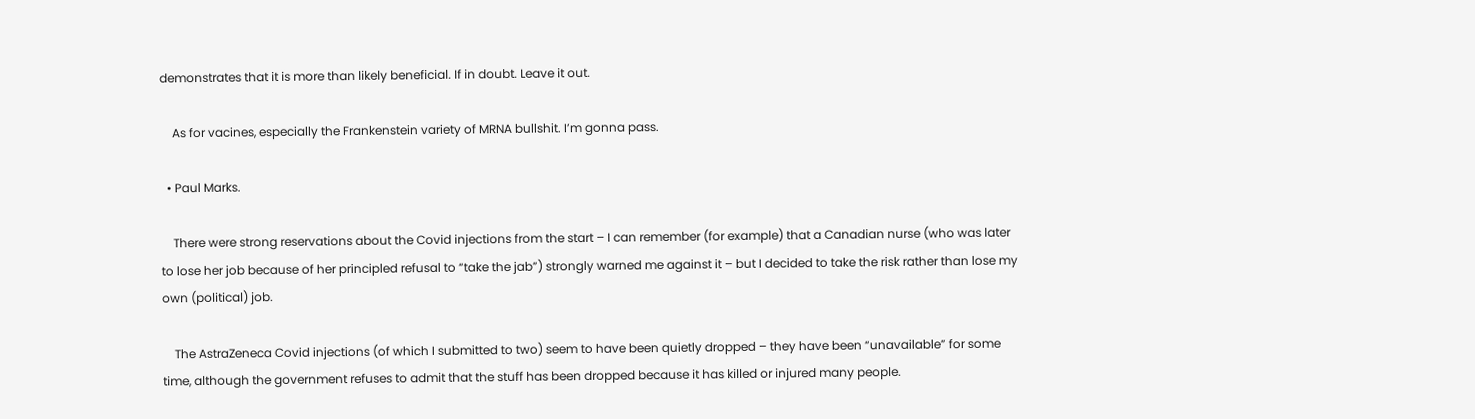demonstrates that it is more than likely beneficial. If in doubt. Leave it out.

    As for vacines, especially the Frankenstein variety of MRNA bullshit. I’m gonna pass.

  • Paul Marks.

    There were strong reservations about the Covid injections from the start – I can remember (for example) that a Canadian nurse (who was later to lose her job because of her principled refusal to “take the jab”) strongly warned me against it – but I decided to take the risk rather than lose my own (political) job.

    The AstraZeneca Covid injections (of which I submitted to two) seem to have been quietly dropped – they have been “unavailable” for some time, although the government refuses to admit that the stuff has been dropped because it has killed or injured many people.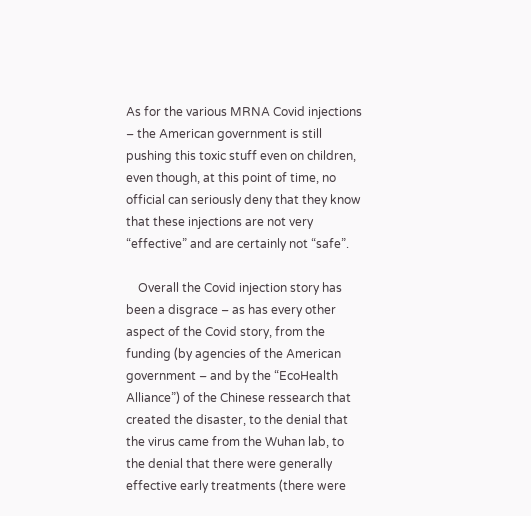As for the various MRNA Covid injections – the American government is still pushing this toxic stuff even on children, even though, at this point of time, no official can seriously deny that they know that these injections are not very “effective” and are certainly not “safe”.

    Overall the Covid injection story has been a disgrace – as has every other aspect of the Covid story, from the funding (by agencies of the American government – and by the “EcoHealth Alliance”) of the Chinese ressearch that created the disaster, to the denial that the virus came from the Wuhan lab, to the denial that there were generally effective early treatments (there were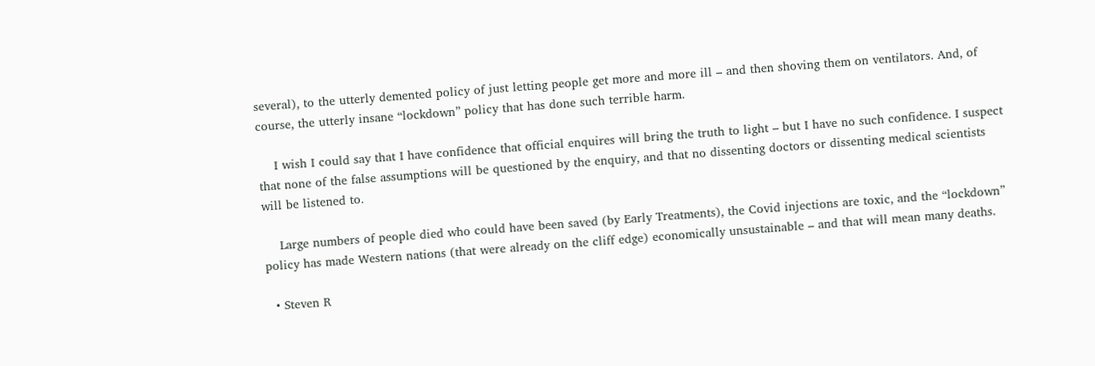several), to the utterly demented policy of just letting people get more and more ill – and then shoving them on ventilators. And, of course, the utterly insane “lockdown” policy that has done such terrible harm.

    I wish I could say that I have confidence that official enquires will bring the truth to light – but I have no such confidence. I suspect that none of the false assumptions will be questioned by the enquiry, and that no dissenting doctors or dissenting medical scientists will be listened to.

    Large numbers of people died who could have been saved (by Early Treatments), the Covid injections are toxic, and the “lockdown” policy has made Western nations (that were already on the cliff edge) economically unsustainable – and that will mean many deaths.

  • Steven R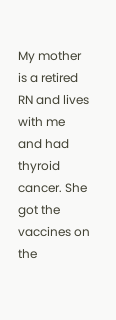My mother is a retired RN and lives with me and had thyroid cancer. She got the vaccines on the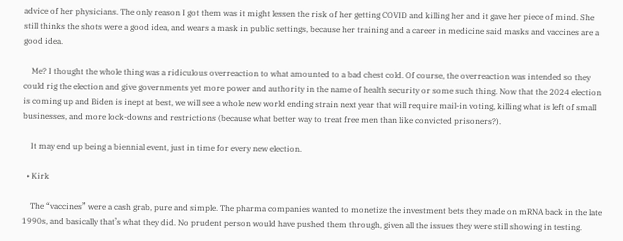advice of her physicians. The only reason I got them was it might lessen the risk of her getting COVID and killing her and it gave her piece of mind. She still thinks the shots were a good idea, and wears a mask in public settings, because her training and a career in medicine said masks and vaccines are a good idea.

    Me? I thought the whole thing was a ridiculous overreaction to what amounted to a bad chest cold. Of course, the overreaction was intended so they could rig the election and give governments yet more power and authority in the name of health security or some such thing. Now that the 2024 election is coming up and Biden is inept at best, we will see a whole new world ending strain next year that will require mail-in voting, killing what is left of small businesses, and more lock-downs and restrictions (because what better way to treat free men than like convicted prisoners?).

    It may end up being a biennial event, just in time for every new election.

  • Kirk

    The “vaccines” were a cash grab, pure and simple. The pharma companies wanted to monetize the investment bets they made on mRNA back in the late 1990s, and basically that’s what they did. No prudent person would have pushed them through, given all the issues they were still showing in testing.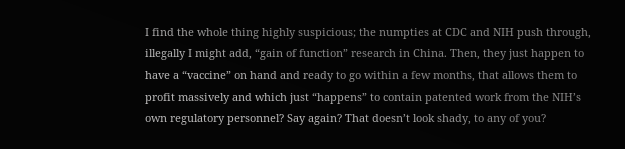I find the whole thing highly suspicious; the numpties at CDC and NIH push through, illegally I might add, “gain of function” research in China. Then, they just happen to have a “vaccine” on hand and ready to go within a few months, that allows them to profit massively and which just “happens” to contain patented work from the NIH’s own regulatory personnel? Say again? That doesn’t look shady, to any of you?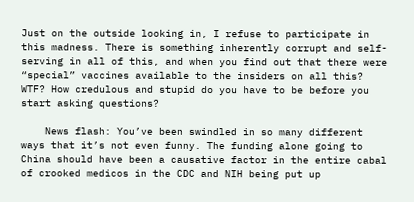Just on the outside looking in, I refuse to participate in this madness. There is something inherently corrupt and self-serving in all of this, and when you find out that there were “special” vaccines available to the insiders on all this? WTF? How credulous and stupid do you have to be before you start asking questions?

    News flash: You’ve been swindled in so many different ways that it’s not even funny. The funding alone going to China should have been a causative factor in the entire cabal of crooked medicos in the CDC and NIH being put up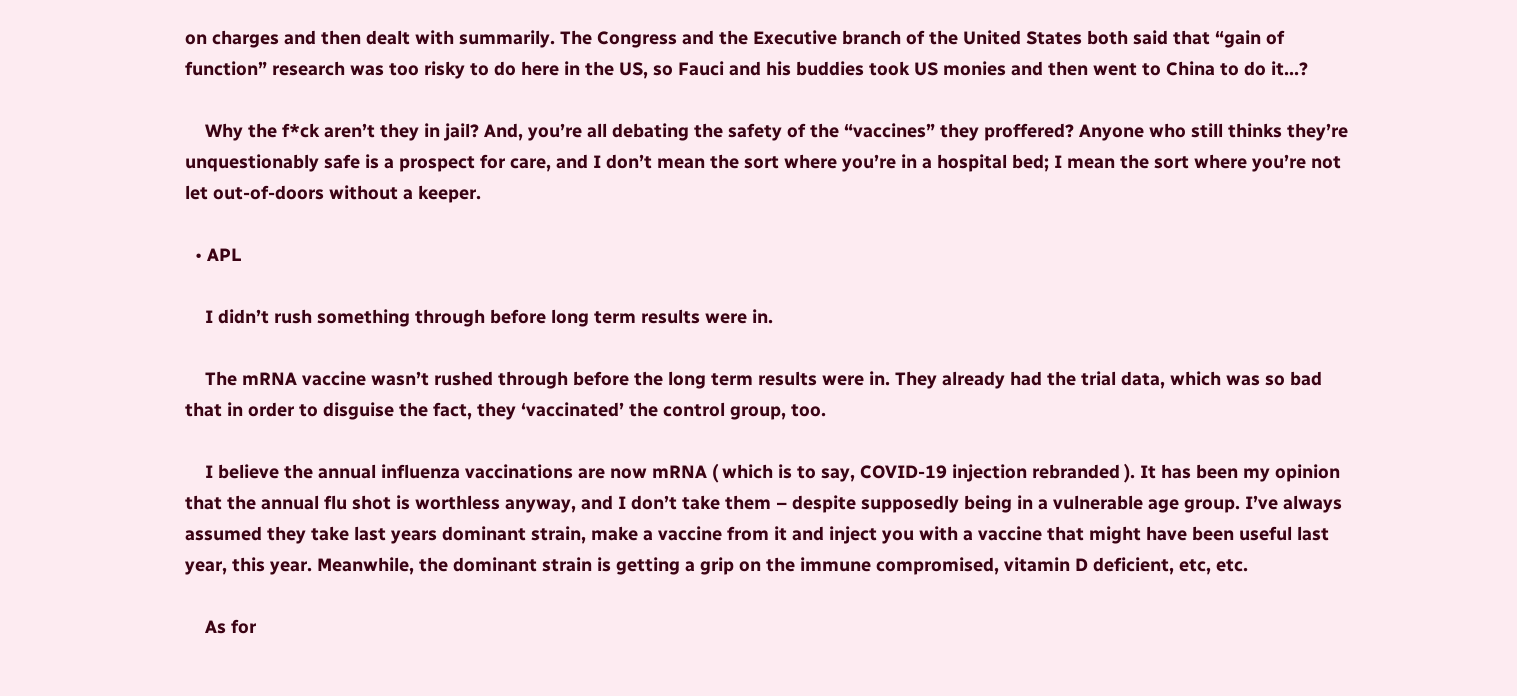on charges and then dealt with summarily. The Congress and the Executive branch of the United States both said that “gain of function” research was too risky to do here in the US, so Fauci and his buddies took US monies and then went to China to do it…?

    Why the f*ck aren’t they in jail? And, you’re all debating the safety of the “vaccines” they proffered? Anyone who still thinks they’re unquestionably safe is a prospect for care, and I don’t mean the sort where you’re in a hospital bed; I mean the sort where you’re not let out-of-doors without a keeper.

  • APL

    I didn’t rush something through before long term results were in.

    The mRNA vaccine wasn’t rushed through before the long term results were in. They already had the trial data, which was so bad that in order to disguise the fact, they ‘vaccinated’ the control group, too.

    I believe the annual influenza vaccinations are now mRNA ( which is to say, COVID-19 injection rebranded ). It has been my opinion that the annual flu shot is worthless anyway, and I don’t take them – despite supposedly being in a vulnerable age group. I’ve always assumed they take last years dominant strain, make a vaccine from it and inject you with a vaccine that might have been useful last year, this year. Meanwhile, the dominant strain is getting a grip on the immune compromised, vitamin D deficient, etc, etc.

    As for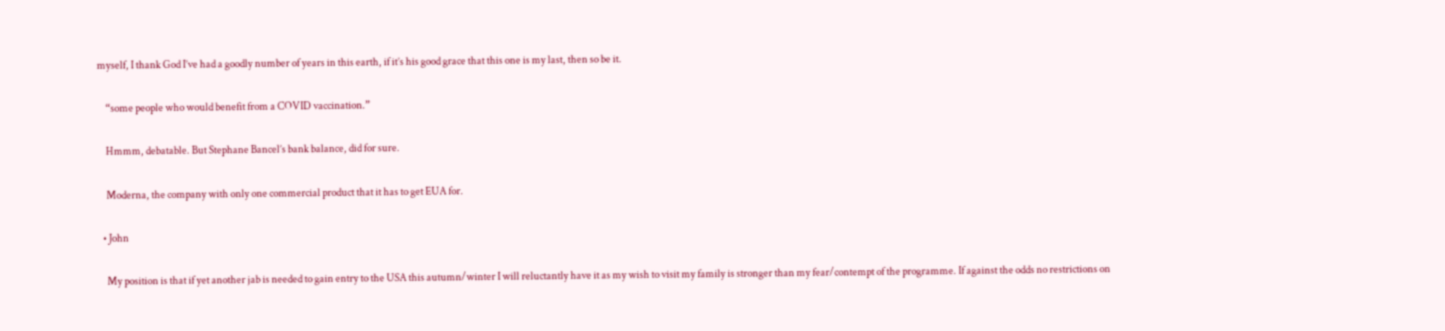myself, I thank God I’ve had a goodly number of years in this earth, if it’s his good grace that this one is my last, then so be it.

    “some people who would benefit from a COVID vaccination.”

    Hmmm, debatable. But Stephane Bancel’s bank balance, did for sure.

    Moderna, the company with only one commercial product that it has to get EUA for.

  • John

    My position is that if yet another jab is needed to gain entry to the USA this autumn/winter I will reluctantly have it as my wish to visit my family is stronger than my fear/contempt of the programme. If against the odds no restrictions on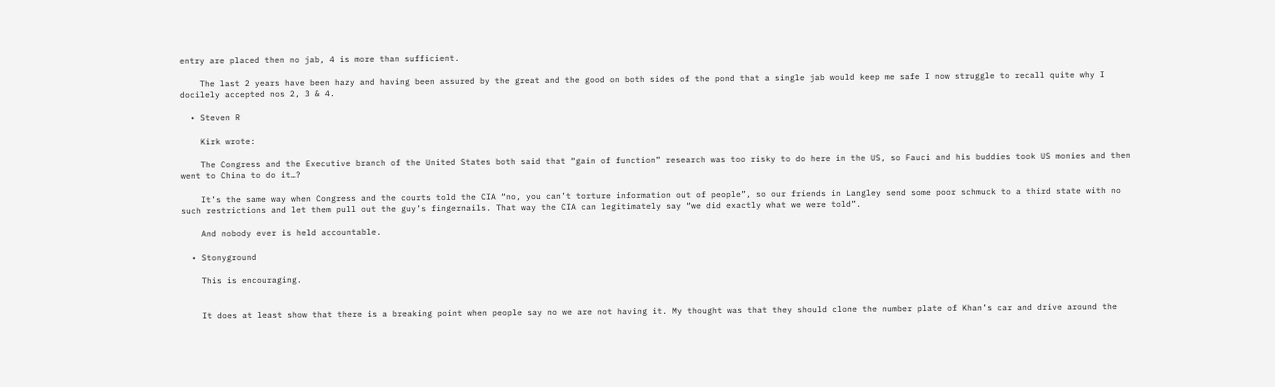entry are placed then no jab, 4 is more than sufficient.

    The last 2 years have been hazy and having been assured by the great and the good on both sides of the pond that a single jab would keep me safe I now struggle to recall quite why I docilely accepted nos 2, 3 & 4.

  • Steven R

    Kirk wrote:

    The Congress and the Executive branch of the United States both said that “gain of function” research was too risky to do here in the US, so Fauci and his buddies took US monies and then went to China to do it…?

    It’s the same way when Congress and the courts told the CIA “no, you can’t torture information out of people”, so our friends in Langley send some poor schmuck to a third state with no such restrictions and let them pull out the guy’s fingernails. That way the CIA can legitimately say “we did exactly what we were told”.

    And nobody ever is held accountable.

  • Stonyground

    This is encouraging.


    It does at least show that there is a breaking point when people say no we are not having it. My thought was that they should clone the number plate of Khan’s car and drive around the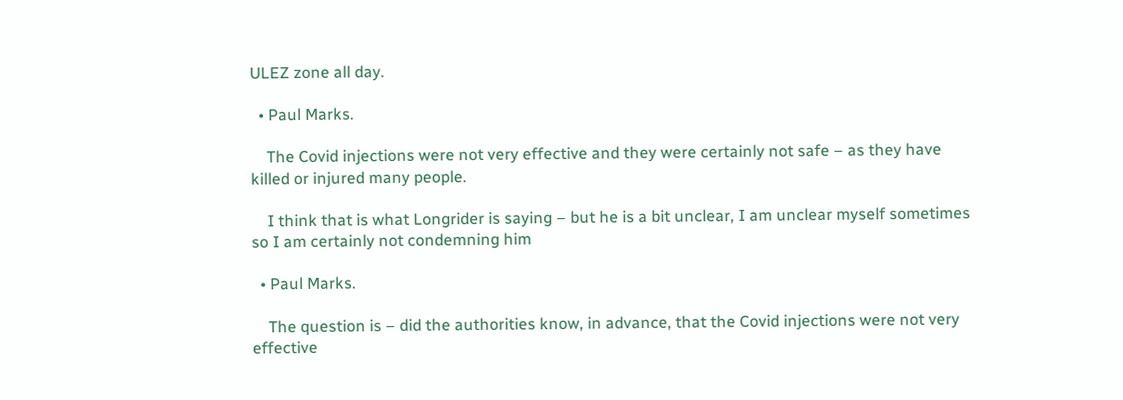ULEZ zone all day.

  • Paul Marks.

    The Covid injections were not very effective and they were certainly not safe – as they have killed or injured many people.

    I think that is what Longrider is saying – but he is a bit unclear, I am unclear myself sometimes so I am certainly not condemning him

  • Paul Marks.

    The question is – did the authorities know, in advance, that the Covid injections were not very effective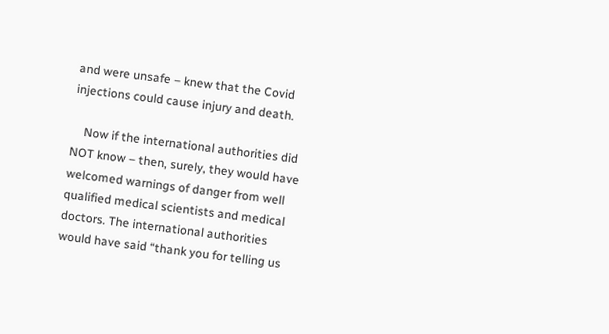and were unsafe – knew that the Covid injections could cause injury and death.

    Now if the international authorities did NOT know – then, surely, they would have welcomed warnings of danger from well qualified medical scientists and medical doctors. The international authorities would have said “thank you for telling us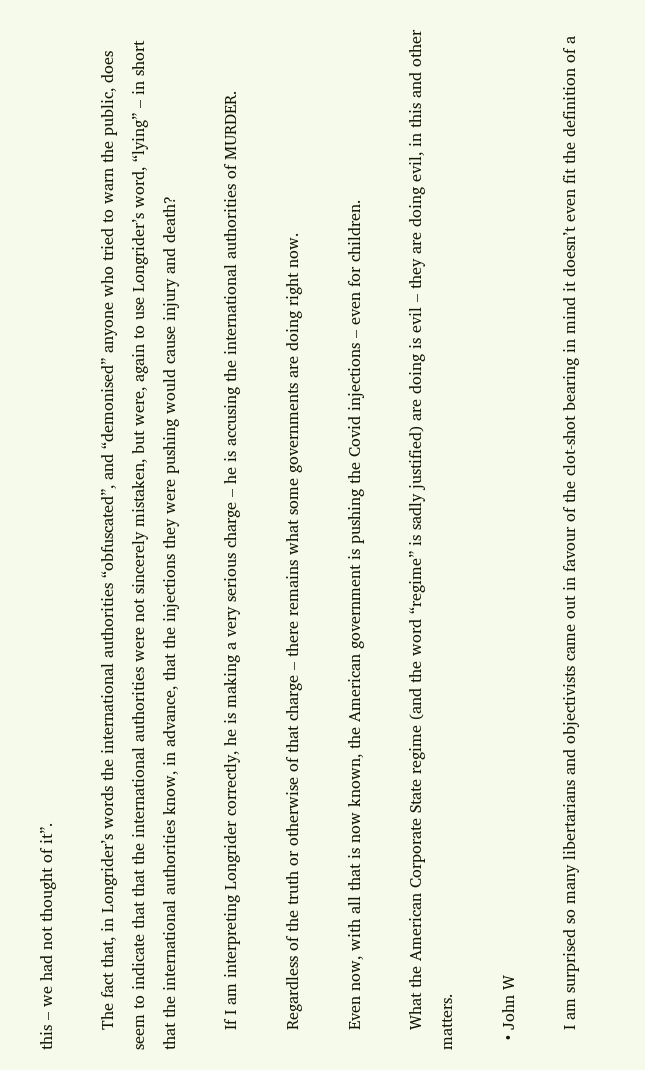this – we had not thought of it”.

    The fact that, in Longrider’s words the international authorities “obfuscated”, and “demonised” anyone who tried to warn the public, does seem to indicate that that the international authorities were not sincerely mistaken, but were, again to use Longrider’s word, “lying” – in short that the international authorities know, in advance, that the injections they were pushing would cause injury and death?

    If I am interpreting Longrider correctly, he is making a very serious charge – he is accusing the international authorities of MURDER.

    Regardless of the truth or otherwise of that charge – there remains what some governments are doing right now.

    Even now, with all that is now known, the American government is pushing the Covid injections – even for children.

    What the American Corporate State regime (and the word “regime” is sadly justified) are doing is evil – they are doing evil, in this and other matters.

  • John W

    I am surprised so many libertarians and objectivists came out in favour of the clot-shot bearing in mind it doesn’t even fit the definition of a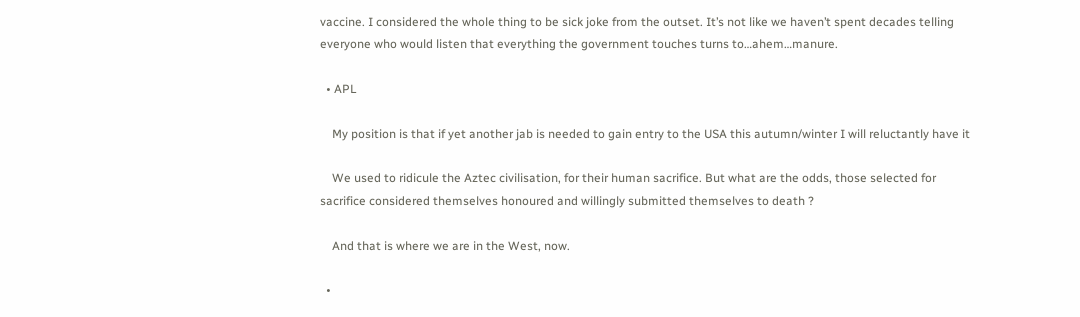vaccine. I considered the whole thing to be sick joke from the outset. It’s not like we haven’t spent decades telling everyone who would listen that everything the government touches turns to…ahem…manure.

  • APL

    My position is that if yet another jab is needed to gain entry to the USA this autumn/winter I will reluctantly have it

    We used to ridicule the Aztec civilisation, for their human sacrifice. But what are the odds, those selected for sacrifice considered themselves honoured and willingly submitted themselves to death ?

    And that is where we are in the West, now.

  •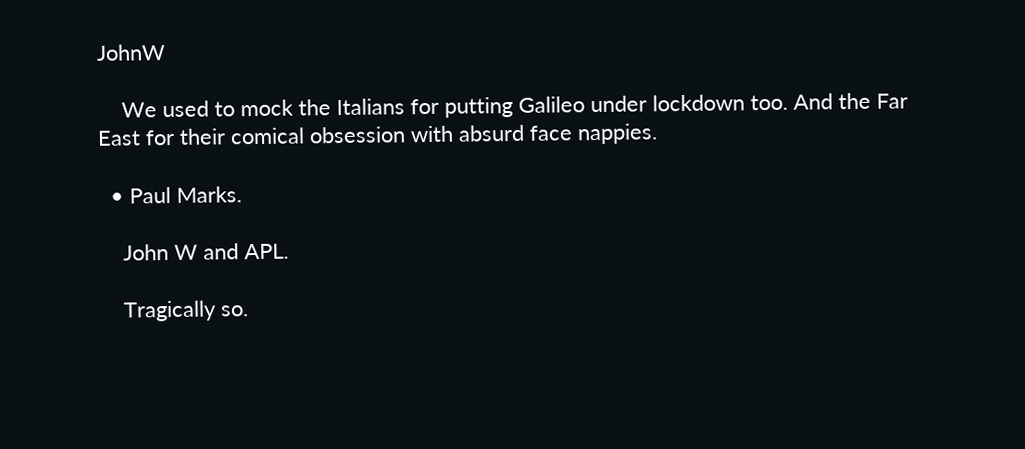JohnW

    We used to mock the Italians for putting Galileo under lockdown too. And the Far East for their comical obsession with absurd face nappies.

  • Paul Marks.

    John W and APL.

    Tragically so.